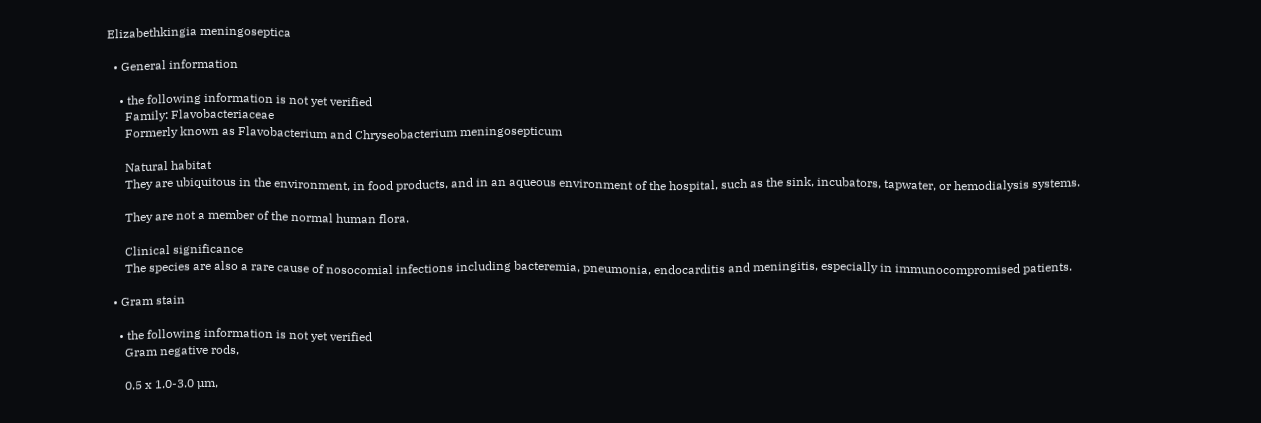Elizabethkingia meningoseptica

  • General information

    • the following information is not yet verified
      Family: Flavobacteriaceae
      Formerly known as Flavobacterium and Chryseobacterium meningosepticum

      Natural habitat
      They are ubiquitous in the environment, in food products, and in an aqueous environment of the hospital, such as the sink, incubators, tapwater, or hemodialysis systems.

      They are not a member of the normal human flora.

      Clinical significance
      The species are also a rare cause of nosocomial infections including bacteremia, pneumonia, endocarditis and meningitis, especially in immunocompromised patients.

  • Gram stain

    • the following information is not yet verified
      Gram negative rods,

      0.5 x 1.0-3.0 µm,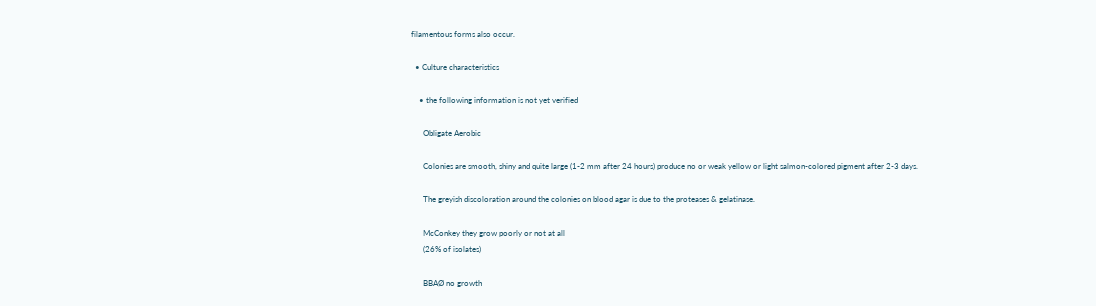filamentous forms also occur.

  • Culture characteristics

    • the following information is not yet verified

      Obligate Aerobic

      Colonies are smooth, shiny and quite large (1-2 mm after 24 hours) produce no or weak yellow or light salmon-colored pigment after 2-3 days.

      The greyish discoloration around the colonies on blood agar is due to the proteases & gelatinase.

      McConkey they grow poorly or not at all
      (26% of isolates)

      BBAØ no growth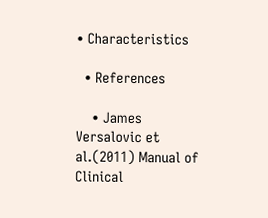• Characteristics

  • References

    • James Versalovic et al.(2011) Manual of Clinical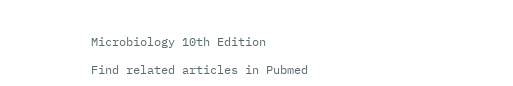Microbiology 10th Edition

Find related articles in Pubmed